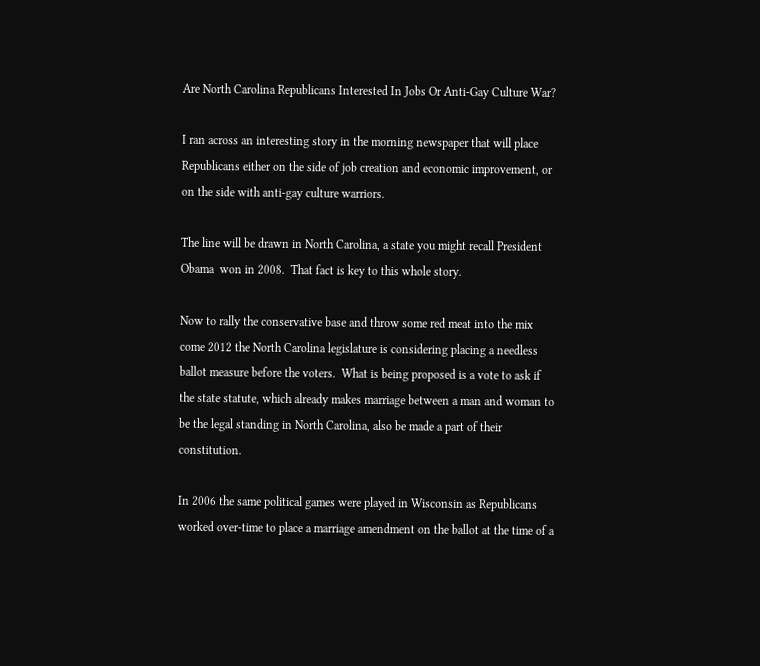Are North Carolina Republicans Interested In Jobs Or Anti-Gay Culture War?

I ran across an interesting story in the morning newspaper that will place Republicans either on the side of job creation and economic improvement, or on the side with anti-gay culture warriors.

The line will be drawn in North Carolina, a state you might recall President Obama  won in 2008.  That fact is key to this whole story.

Now to rally the conservative base and throw some red meat into the mix come 2012 the North Carolina legislature is considering placing a needless ballot measure before the voters.  What is being proposed is a vote to ask if the state statute, which already makes marriage between a man and woman to be the legal standing in North Carolina, also be made a part of their constitution.

In 2006 the same political games were played in Wisconsin as Republicans worked over-time to place a marriage amendment on the ballot at the time of a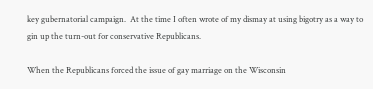key gubernatorial campaign.  At the time I often wrote of my dismay at using bigotry as a way to gin up the turn-out for conservative Republicans.

When the Republicans forced the issue of gay marriage on the Wisconsin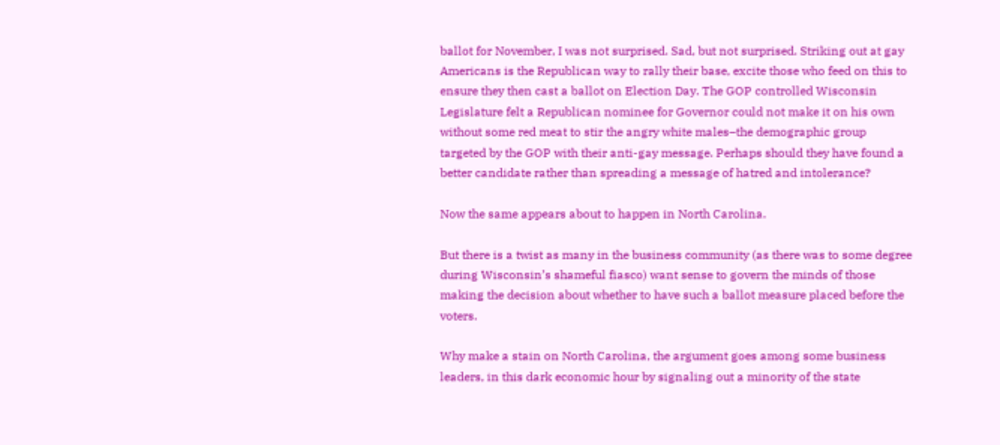ballot for November, I was not surprised. Sad, but not surprised. Striking out at gay Americans is the Republican way to rally their base, excite those who feed on this to ensure they then cast a ballot on Election Day. The GOP controlled Wisconsin Legislature felt a Republican nominee for Governor could not make it on his own without some red meat to stir the angry white males–the demographic group targeted by the GOP with their anti-gay message. Perhaps should they have found a better candidate rather than spreading a message of hatred and intolerance?

Now the same appears about to happen in North Carolina.

But there is a twist as many in the business community (as there was to some degree during Wisconsin’s shameful fiasco) want sense to govern the minds of those making the decision about whether to have such a ballot measure placed before the voters.

Why make a stain on North Carolina, the argument goes among some business leaders, in this dark economic hour by signaling out a minority of the state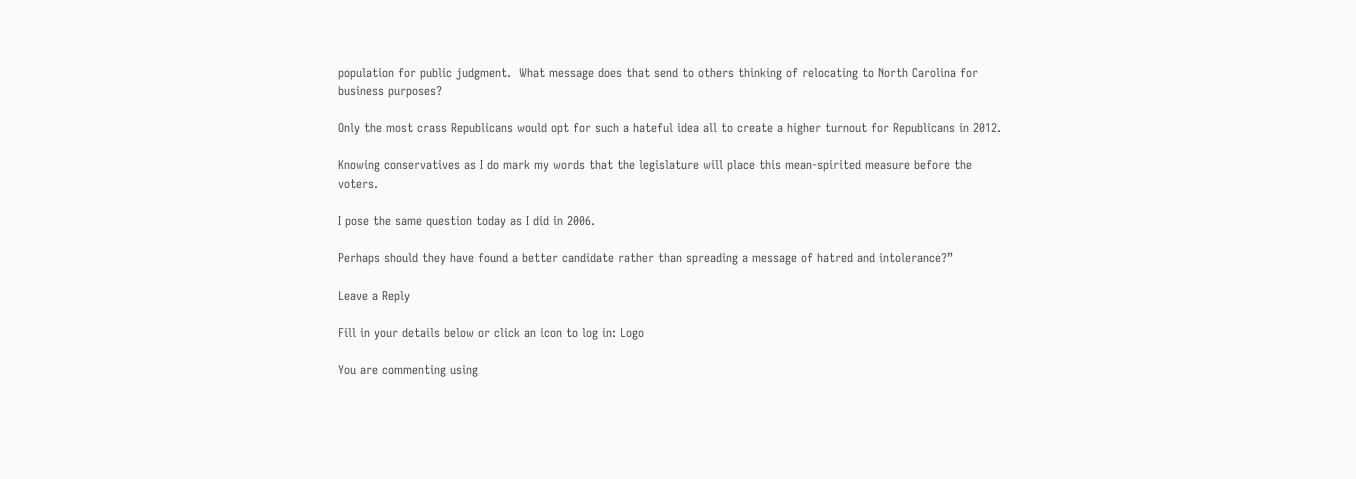population for public judgment.  What message does that send to others thinking of relocating to North Carolina for business purposes?

Only the most crass Republicans would opt for such a hateful idea all to create a higher turnout for Republicans in 2012.

Knowing conservatives as I do mark my words that the legislature will place this mean-spirited measure before the voters.

I pose the same question today as I did in 2006.

Perhaps should they have found a better candidate rather than spreading a message of hatred and intolerance?”

Leave a Reply

Fill in your details below or click an icon to log in: Logo

You are commenting using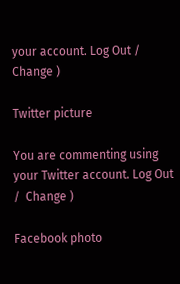your account. Log Out /  Change )

Twitter picture

You are commenting using your Twitter account. Log Out /  Change )

Facebook photo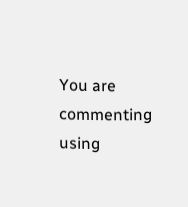You are commenting using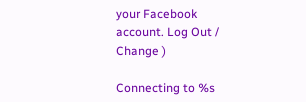your Facebook account. Log Out /  Change )

Connecting to %s